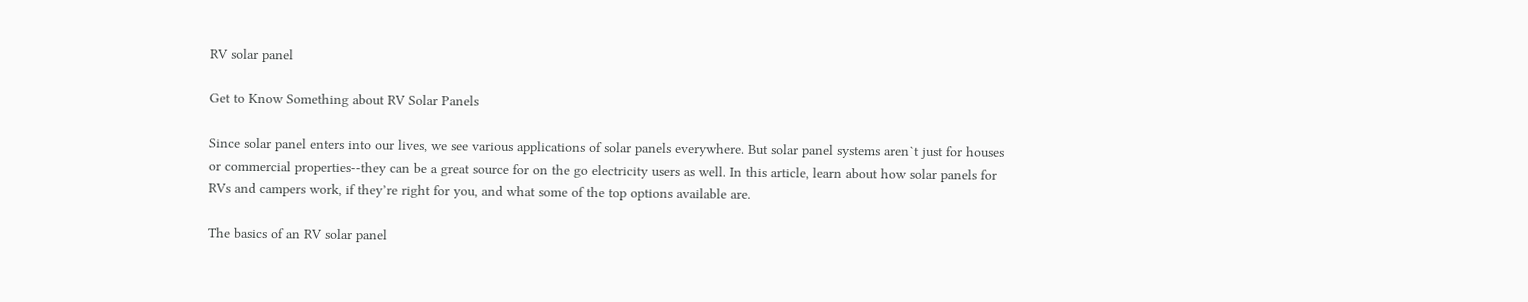RV solar panel

Get to Know Something about RV Solar Panels

Since solar panel enters into our lives, we see various applications of solar panels everywhere. But solar panel systems aren`t just for houses or commercial properties--they can be a great source for on the go electricity users as well. In this article, learn about how solar panels for RVs and campers work, if they’re right for you, and what some of the top options available are.

The basics of an RV solar panel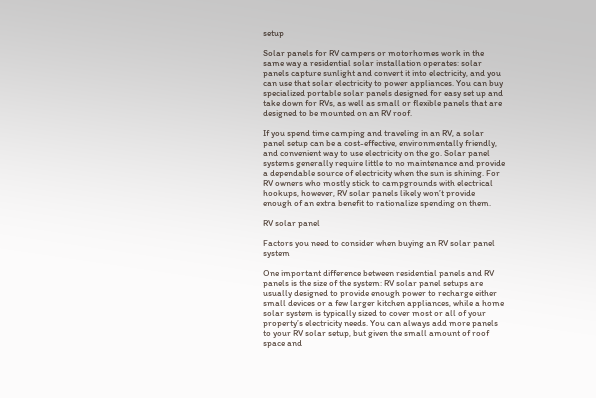setup

Solar panels for RV campers or motorhomes work in the same way a residential solar installation operates: solar panels capture sunlight and convert it into electricity, and you can use that solar electricity to power appliances. You can buy specialized portable solar panels designed for easy set up and take down for RVs, as well as small or flexible panels that are designed to be mounted on an RV roof.

If you spend time camping and traveling in an RV, a solar panel setup can be a cost-effective, environmentally friendly, and convenient way to use electricity on the go. Solar panel systems generally require little to no maintenance and provide a dependable source of electricity when the sun is shining. For RV owners who mostly stick to campgrounds with electrical hookups, however, RV solar panels likely won’t provide enough of an extra benefit to rationalize spending on them.

RV solar panel

Factors you need to consider when buying an RV solar panel system

One important difference between residential panels and RV panels is the size of the system: RV solar panel setups are usually designed to provide enough power to recharge either small devices or a few larger kitchen appliances, while a home solar system is typically sized to cover most or all of your property’s electricity needs. You can always add more panels to your RV solar setup, but given the small amount of roof space and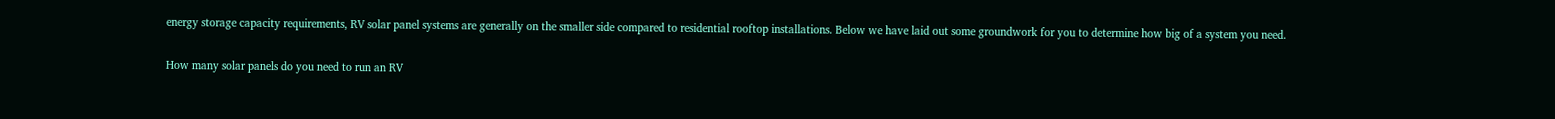energy storage capacity requirements, RV solar panel systems are generally on the smaller side compared to residential rooftop installations. Below we have laid out some groundwork for you to determine how big of a system you need.

How many solar panels do you need to run an RV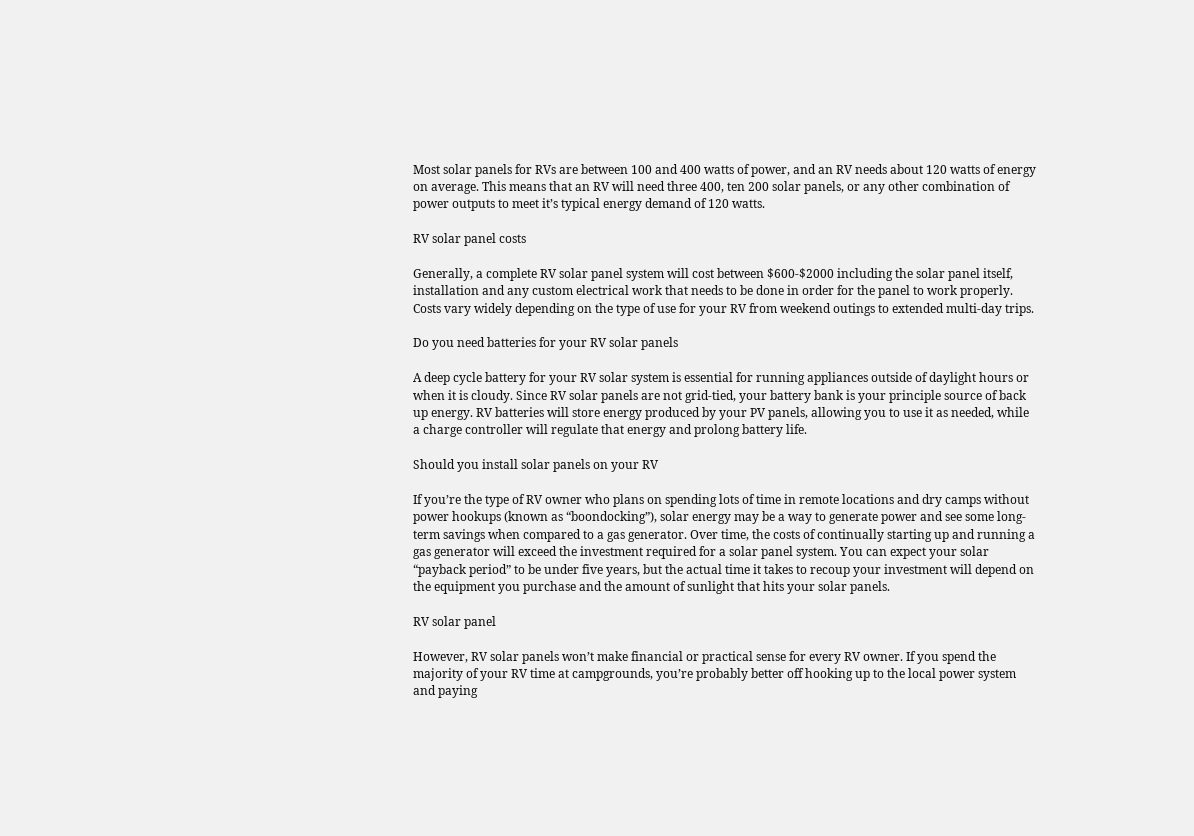Most solar panels for RVs are between 100 and 400 watts of power, and an RV needs about 120 watts of energy on average. This means that an RV will need three 400, ten 200 solar panels, or any other combination of power outputs to meet it’s typical energy demand of 120 watts.

RV solar panel costs

Generally, a complete RV solar panel system will cost between $600-$2000 including the solar panel itself, installation and any custom electrical work that needs to be done in order for the panel to work properly. Costs vary widely depending on the type of use for your RV from weekend outings to extended multi-day trips.

Do you need batteries for your RV solar panels

A deep cycle battery for your RV solar system is essential for running appliances outside of daylight hours or when it is cloudy. Since RV solar panels are not grid-tied, your battery bank is your principle source of back up energy. RV batteries will store energy produced by your PV panels, allowing you to use it as needed, while a charge controller will regulate that energy and prolong battery life.

Should you install solar panels on your RV

If you’re the type of RV owner who plans on spending lots of time in remote locations and dry camps without power hookups (known as “boondocking”), solar energy may be a way to generate power and see some long-term savings when compared to a gas generator. Over time, the costs of continually starting up and running a gas generator will exceed the investment required for a solar panel system. You can expect your solar “payback period” to be under five years, but the actual time it takes to recoup your investment will depend on the equipment you purchase and the amount of sunlight that hits your solar panels.

RV solar panel

However, RV solar panels won’t make financial or practical sense for every RV owner. If you spend the majority of your RV time at campgrounds, you’re probably better off hooking up to the local power system and paying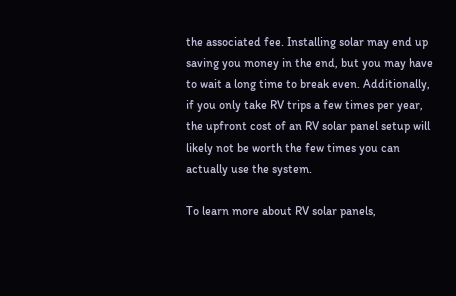the associated fee. Installing solar may end up saving you money in the end, but you may have to wait a long time to break even. Additionally, if you only take RV trips a few times per year, the upfront cost of an RV solar panel setup will likely not be worth the few times you can actually use the system.

To learn more about RV solar panels,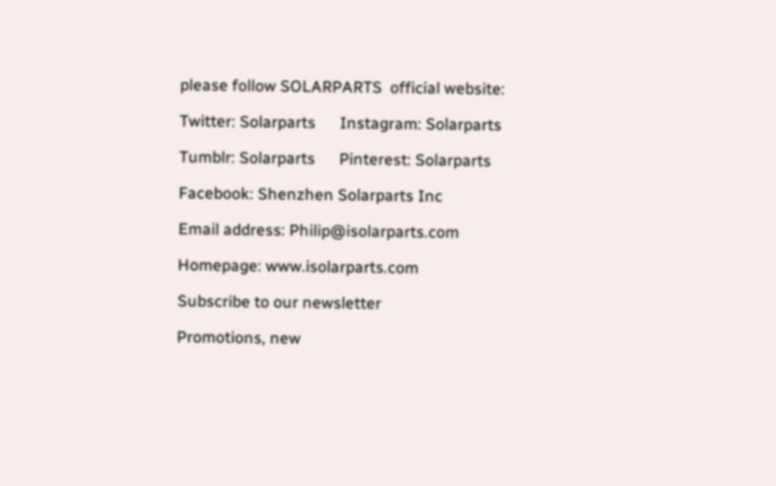please follow SOLARPARTS  official website:

Twitter: Solarparts      Instagram: Solarparts

Tumblr: Solarparts      Pinterest: Solarparts

Facebook: Shenzhen Solarparts Inc

Email address: Philip@isolarparts.com

Homepage: www.isolarparts.com

Subscribe to our newsletter

Promotions, new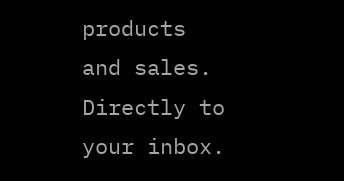products and sales. Directly to your inbox.